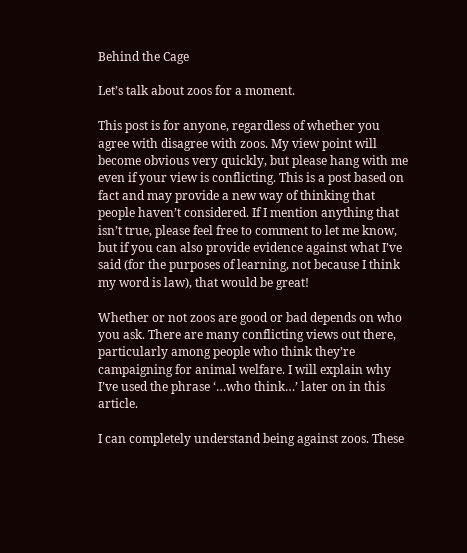Behind the Cage

Let’s talk about zoos for a moment.

This post is for anyone, regardless of whether you agree with disagree with zoos. My view point will become obvious very quickly, but please hang with me even if your view is conflicting. This is a post based on fact and may provide a new way of thinking that people haven’t considered. If I mention anything that isn’t true, please feel free to comment to let me know, but if you can also provide evidence against what I’ve said (for the purposes of learning, not because I think my word is law), that would be great!

Whether or not zoos are good or bad depends on who you ask. There are many conflicting views out there, particularly among people who think they’re campaigning for animal welfare. I will explain why I’ve used the phrase ‘…who think…’ later on in this article.

I can completely understand being against zoos. These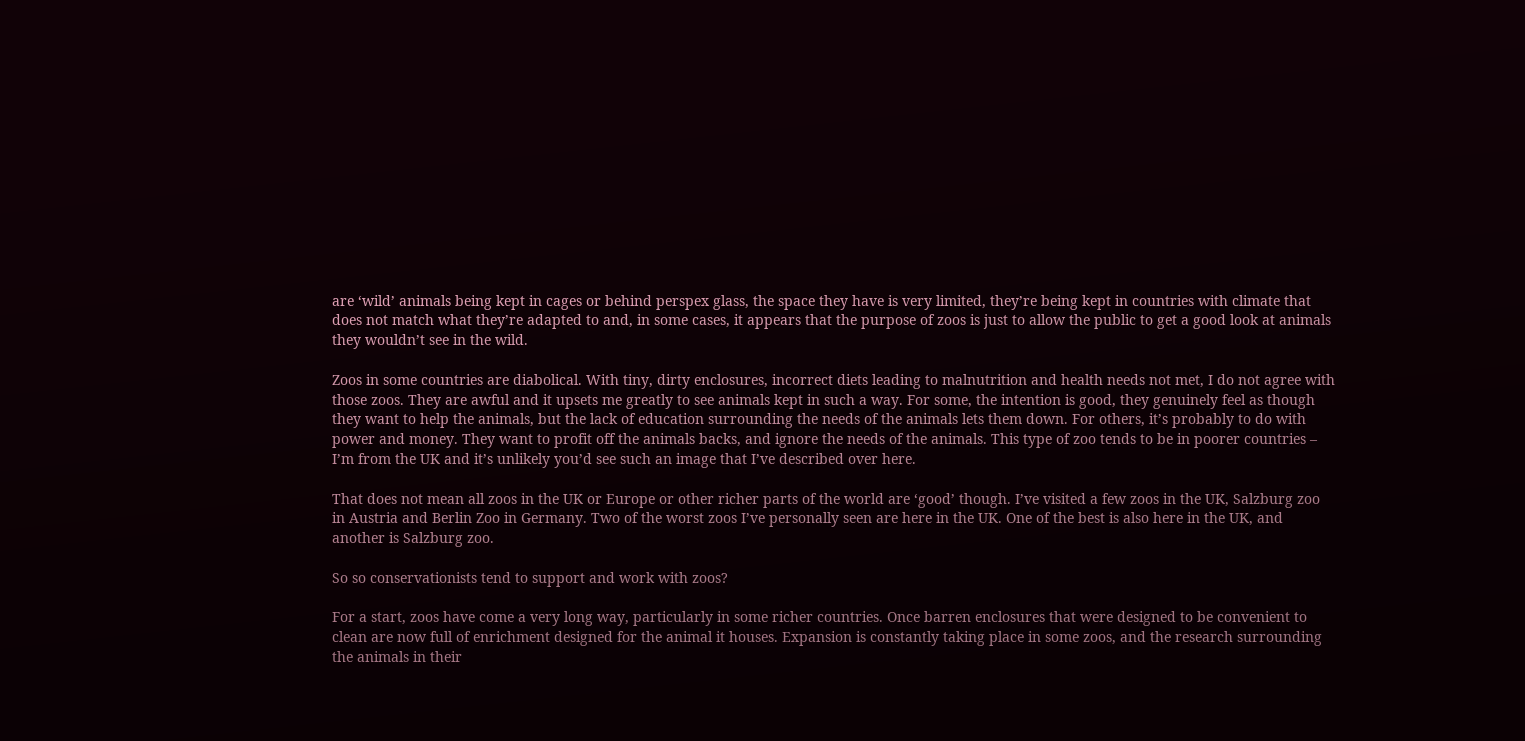are ‘wild’ animals being kept in cages or behind perspex glass, the space they have is very limited, they’re being kept in countries with climate that does not match what they’re adapted to and, in some cases, it appears that the purpose of zoos is just to allow the public to get a good look at animals they wouldn’t see in the wild.

Zoos in some countries are diabolical. With tiny, dirty enclosures, incorrect diets leading to malnutrition and health needs not met, I do not agree with those zoos. They are awful and it upsets me greatly to see animals kept in such a way. For some, the intention is good, they genuinely feel as though they want to help the animals, but the lack of education surrounding the needs of the animals lets them down. For others, it’s probably to do with power and money. They want to profit off the animals backs, and ignore the needs of the animals. This type of zoo tends to be in poorer countries – I’m from the UK and it’s unlikely you’d see such an image that I’ve described over here.

That does not mean all zoos in the UK or Europe or other richer parts of the world are ‘good’ though. I’ve visited a few zoos in the UK, Salzburg zoo in Austria and Berlin Zoo in Germany. Two of the worst zoos I’ve personally seen are here in the UK. One of the best is also here in the UK, and another is Salzburg zoo.

So so conservationists tend to support and work with zoos?

For a start, zoos have come a very long way, particularly in some richer countries. Once barren enclosures that were designed to be convenient to clean are now full of enrichment designed for the animal it houses. Expansion is constantly taking place in some zoos, and the research surrounding the animals in their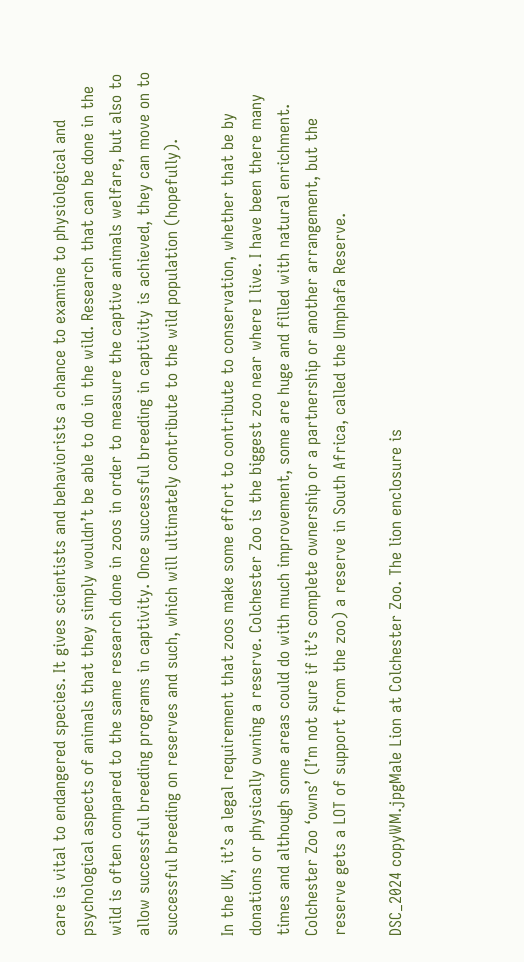care is vital to endangered species. It gives scientists and behaviorists a chance to examine to physiological and psychological aspects of animals that they simply wouldn’t be able to do in the wild. Research that can be done in the wild is often compared to the same research done in zoos in order to measure the captive animals welfare, but also to allow successful breeding programs in captivity. Once successful breeding in captivity is achieved, they can move on to successful breeding on reserves and such, which will ultimately contribute to the wild population (hopefully).

In the UK, it’s a legal requirement that zoos make some effort to contribute to conservation, whether that be by donations or physically owning a reserve. Colchester Zoo is the biggest zoo near where I live. I have been there many times and although some areas could do with much improvement, some are huge and filled with natural enrichment. Colchester Zoo ‘owns’ (I’m not sure if it’s complete ownership or a partnership or another arrangement, but the reserve gets a LOT of support from the zoo) a reserve in South Africa, called the Umphafa Reserve.

DSC_2024 copyWM.jpgMale Lion at Colchester Zoo. The lion enclosure is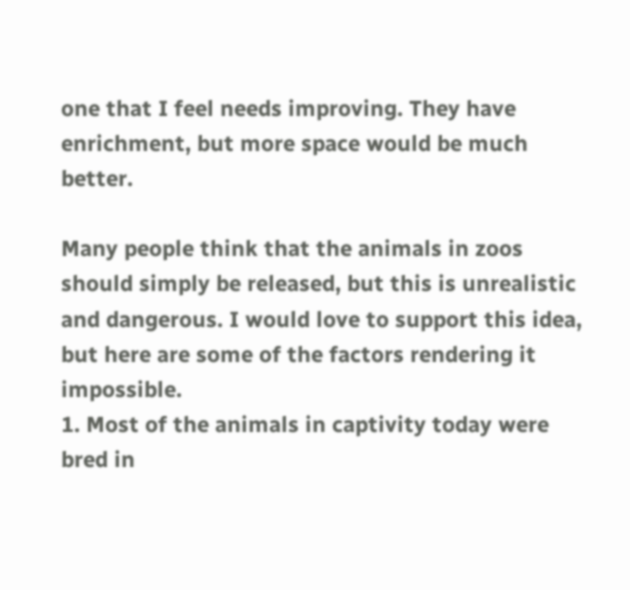one that I feel needs improving. They have enrichment, but more space would be much better.

Many people think that the animals in zoos should simply be released, but this is unrealistic and dangerous. I would love to support this idea, but here are some of the factors rendering it impossible.
1. Most of the animals in captivity today were bred in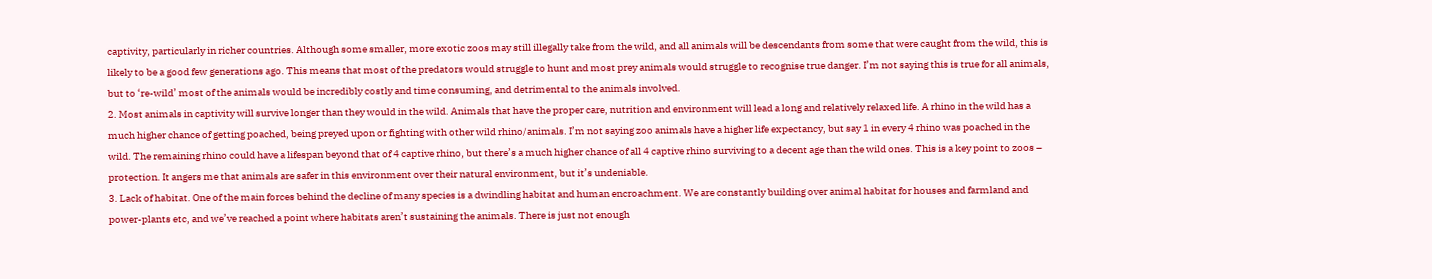captivity, particularly in richer countries. Although some smaller, more exotic zoos may still illegally take from the wild, and all animals will be descendants from some that were caught from the wild, this is likely to be a good few generations ago. This means that most of the predators would struggle to hunt and most prey animals would struggle to recognise true danger. I’m not saying this is true for all animals, but to ‘re-wild’ most of the animals would be incredibly costly and time consuming, and detrimental to the animals involved.
2. Most animals in captivity will survive longer than they would in the wild. Animals that have the proper care, nutrition and environment will lead a long and relatively relaxed life. A rhino in the wild has a much higher chance of getting poached, being preyed upon or fighting with other wild rhino/animals. I’m not saying zoo animals have a higher life expectancy, but say 1 in every 4 rhino was poached in the wild. The remaining rhino could have a lifespan beyond that of 4 captive rhino, but there’s a much higher chance of all 4 captive rhino surviving to a decent age than the wild ones. This is a key point to zoos – protection. It angers me that animals are safer in this environment over their natural environment, but it’s undeniable.
3. Lack of habitat. One of the main forces behind the decline of many species is a dwindling habitat and human encroachment. We are constantly building over animal habitat for houses and farmland and power-plants etc, and we’ve reached a point where habitats aren’t sustaining the animals. There is just not enough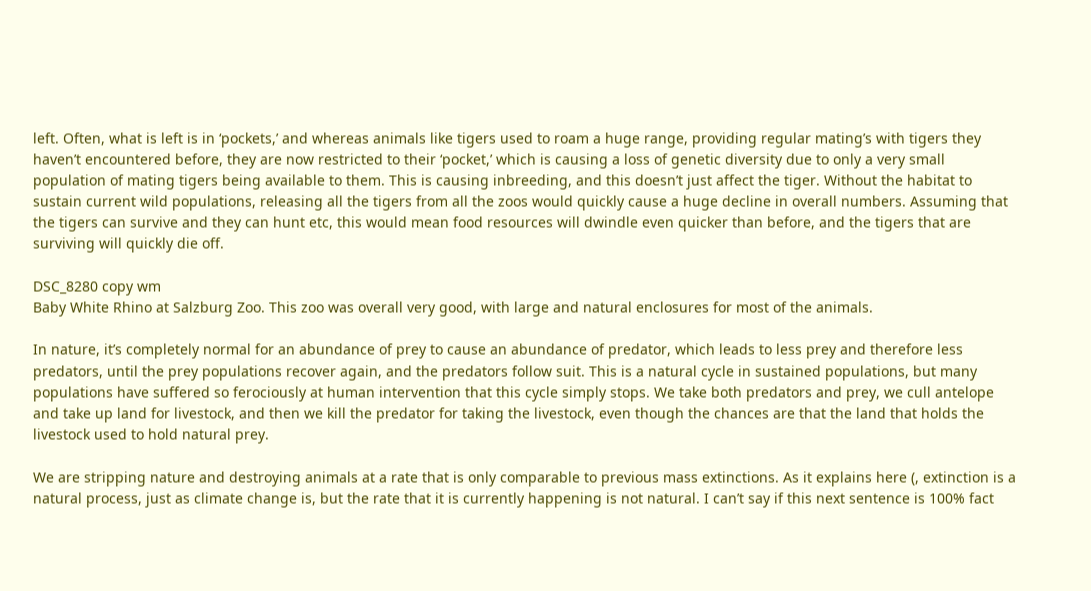left. Often, what is left is in ‘pockets,’ and whereas animals like tigers used to roam a huge range, providing regular mating’s with tigers they haven’t encountered before, they are now restricted to their ‘pocket,’ which is causing a loss of genetic diversity due to only a very small population of mating tigers being available to them. This is causing inbreeding, and this doesn’t just affect the tiger. Without the habitat to sustain current wild populations, releasing all the tigers from all the zoos would quickly cause a huge decline in overall numbers. Assuming that the tigers can survive and they can hunt etc, this would mean food resources will dwindle even quicker than before, and the tigers that are surviving will quickly die off.

DSC_8280 copy wm
Baby White Rhino at Salzburg Zoo. This zoo was overall very good, with large and natural enclosures for most of the animals.

In nature, it’s completely normal for an abundance of prey to cause an abundance of predator, which leads to less prey and therefore less predators, until the prey populations recover again, and the predators follow suit. This is a natural cycle in sustained populations, but many populations have suffered so ferociously at human intervention that this cycle simply stops. We take both predators and prey, we cull antelope and take up land for livestock, and then we kill the predator for taking the livestock, even though the chances are that the land that holds the livestock used to hold natural prey.

We are stripping nature and destroying animals at a rate that is only comparable to previous mass extinctions. As it explains here (, extinction is a natural process, just as climate change is, but the rate that it is currently happening is not natural. I can’t say if this next sentence is 100% fact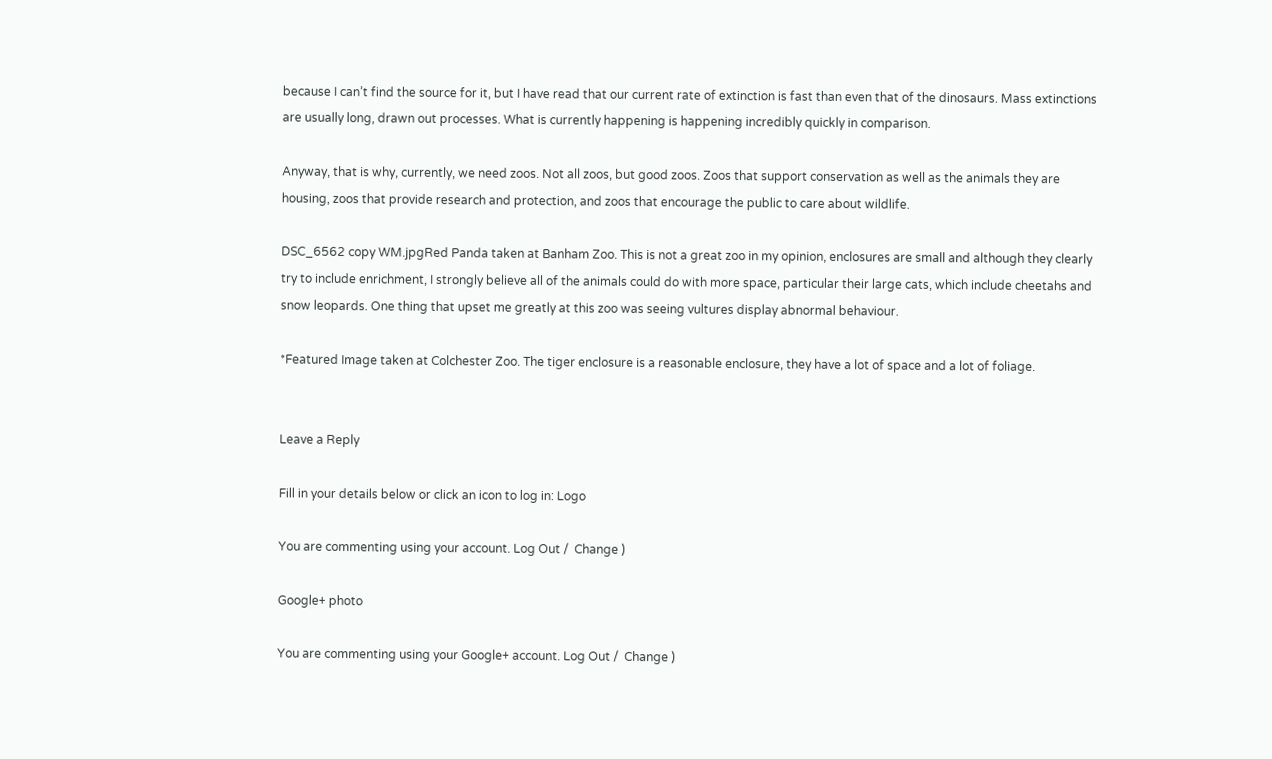because I can’t find the source for it, but I have read that our current rate of extinction is fast than even that of the dinosaurs. Mass extinctions are usually long, drawn out processes. What is currently happening is happening incredibly quickly in comparison.

Anyway, that is why, currently, we need zoos. Not all zoos, but good zoos. Zoos that support conservation as well as the animals they are housing, zoos that provide research and protection, and zoos that encourage the public to care about wildlife.

DSC_6562 copy WM.jpgRed Panda taken at Banham Zoo. This is not a great zoo in my opinion, enclosures are small and although they clearly try to include enrichment, I strongly believe all of the animals could do with more space, particular their large cats, which include cheetahs and snow leopards. One thing that upset me greatly at this zoo was seeing vultures display abnormal behaviour.

*Featured Image taken at Colchester Zoo. The tiger enclosure is a reasonable enclosure, they have a lot of space and a lot of foliage.


Leave a Reply

Fill in your details below or click an icon to log in: Logo

You are commenting using your account. Log Out /  Change )

Google+ photo

You are commenting using your Google+ account. Log Out /  Change )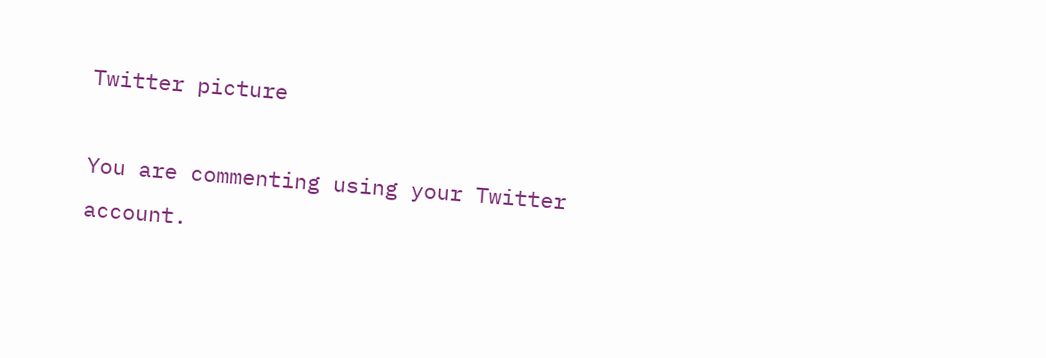Twitter picture

You are commenting using your Twitter account.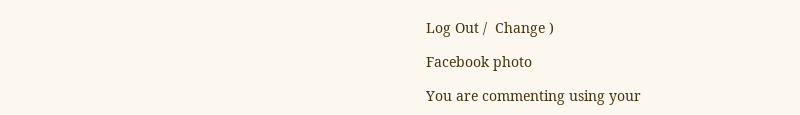Log Out /  Change )

Facebook photo

You are commenting using your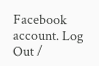Facebook account. Log Out /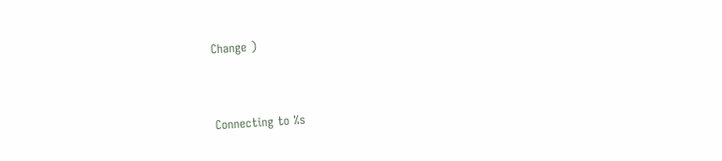Change )


Connecting to %s